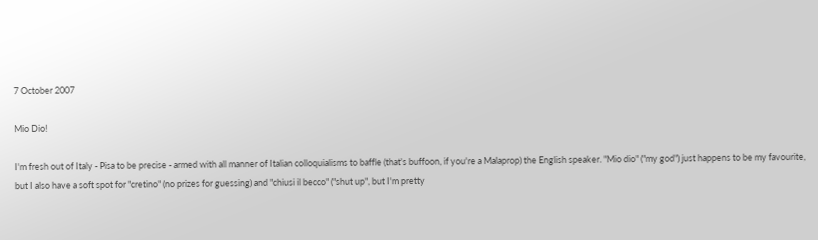7 October 2007

Mio Dio!

I'm fresh out of Italy - Pisa to be precise - armed with all manner of Italian colloquialisms to baffle (that's buffoon, if you're a Malaprop) the English speaker. "Mio dio" ("my god") just happens to be my favourite, but I also have a soft spot for "cretino" (no prizes for guessing) and "chiusi il becco" ("shut up", but I'm pretty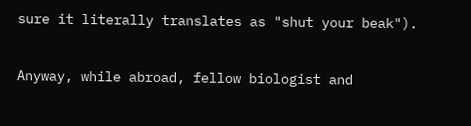sure it literally translates as "shut your beak").

Anyway, while abroad, fellow biologist and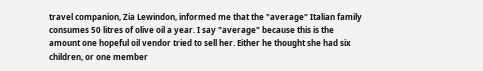travel companion, Zia Lewindon, informed me that the "average" Italian family consumes 50 litres of olive oil a year. I say "average" because this is the amount one hopeful oil vendor tried to sell her. Either he thought she had six children, or one member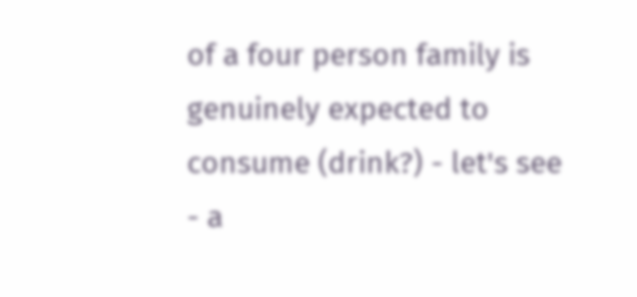of a four person family is genuinely expected to consume (drink?) - let's see - a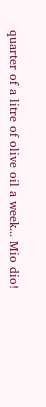quarter of a litre of olive oil a week... Mio dio!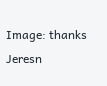Image: thanks Jeresn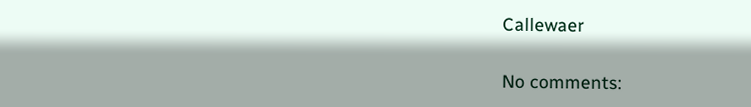Callewaer

No comments: